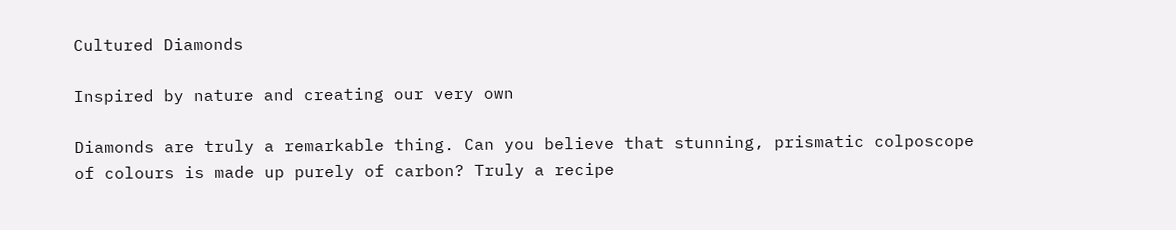Cultured Diamonds

Inspired by nature and creating our very own

Diamonds are truly a remarkable thing. Can you believe that stunning, prismatic colposcope of colours is made up purely of carbon? Truly a recipe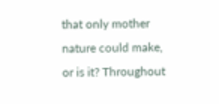that only mother nature could make, or is it? Throughout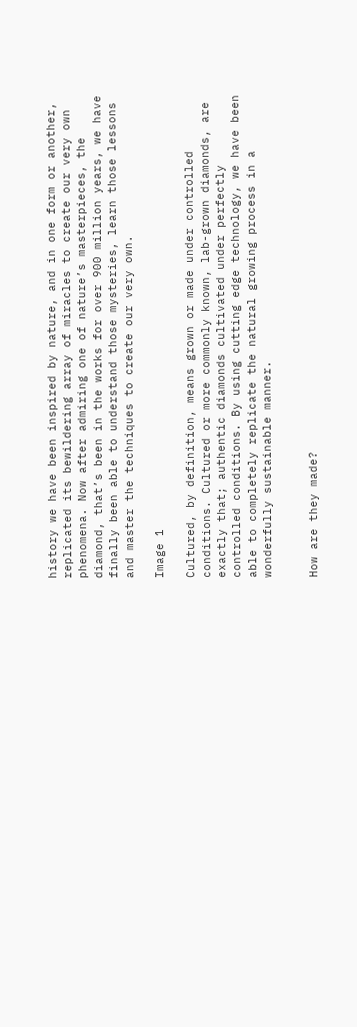history we have been inspired by nature, and in one form or another, replicated its bewildering array of miracles to create our very own phenomena. Now after admiring one of nature’s masterpieces, the diamond, that’s been in the works for over 900 million years, we have finally been able to understand those mysteries, learn those lessons and master the techniques to create our very own.

Image 1

Cultured, by definition, means grown or made under controlled conditions. Cultured or more commonly known, lab-grown diamonds, are exactly that; authentic diamonds cultivated under perfectly controlled conditions. By using cutting edge technology, we have been able to completely replicate the natural growing process in a wonderfully sustainable manner.


How are they made?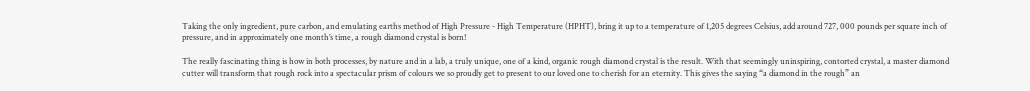Taking the only ingredient, pure carbon, and emulating earths method of High Pressure - High Temperature (HPHT), bring it up to a temperature of 1,205 degrees Celsius, add around 727, 000 pounds per square inch of pressure, and in approximately one month’s time, a rough diamond crystal is born!

The really fascinating thing is how in both processes, by nature and in a lab, a truly unique, one of a kind, organic rough diamond crystal is the result. With that seemingly uninspiring, contorted crystal, a master diamond cutter will transform that rough rock into a spectacular prism of colours we so proudly get to present to our loved one to cherish for an eternity. This gives the saying “a diamond in the rough” an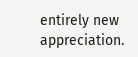entirely new appreciation.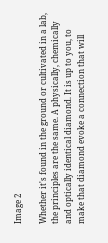Image 2

Whether it's found in the ground or cultivated in a lab, the principles are the same. A physically, chemically and optically identical diamond. It is up to you, to make that diamond evoke a connection that will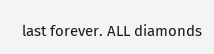last forever. ALL diamonds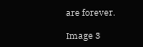are forever.

Image 3